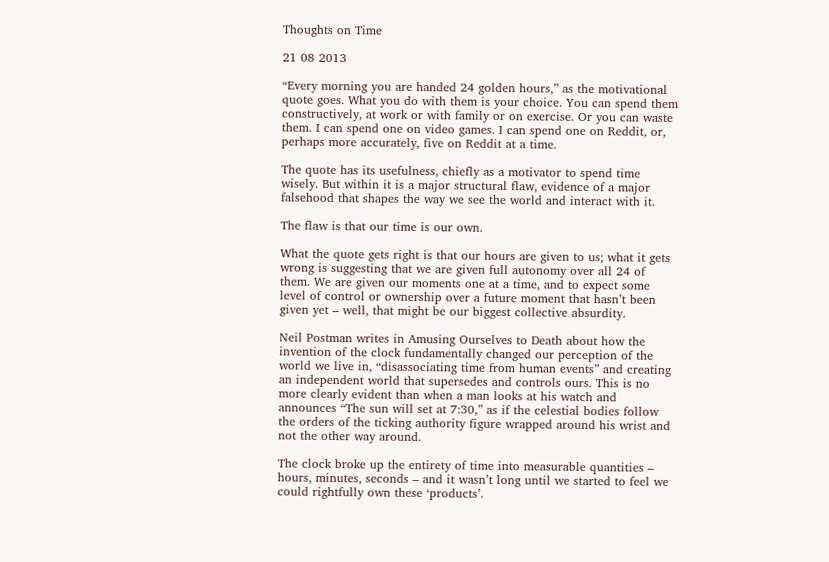Thoughts on Time

21 08 2013

“Every morning you are handed 24 golden hours,” as the motivational quote goes. What you do with them is your choice. You can spend them constructively, at work or with family or on exercise. Or you can waste them. I can spend one on video games. I can spend one on Reddit, or, perhaps more accurately, five on Reddit at a time.

The quote has its usefulness, chiefly as a motivator to spend time wisely. But within it is a major structural flaw, evidence of a major falsehood that shapes the way we see the world and interact with it.

The flaw is that our time is our own.

What the quote gets right is that our hours are given to us; what it gets wrong is suggesting that we are given full autonomy over all 24 of them. We are given our moments one at a time, and to expect some level of control or ownership over a future moment that hasn’t been given yet – well, that might be our biggest collective absurdity.

Neil Postman writes in Amusing Ourselves to Death about how the invention of the clock fundamentally changed our perception of the world we live in, “disassociating time from human events” and creating an independent world that supersedes and controls ours. This is no more clearly evident than when a man looks at his watch and announces “The sun will set at 7:30,” as if the celestial bodies follow the orders of the ticking authority figure wrapped around his wrist and not the other way around.

The clock broke up the entirety of time into measurable quantities – hours, minutes, seconds – and it wasn’t long until we started to feel we could rightfully own these ‘products’.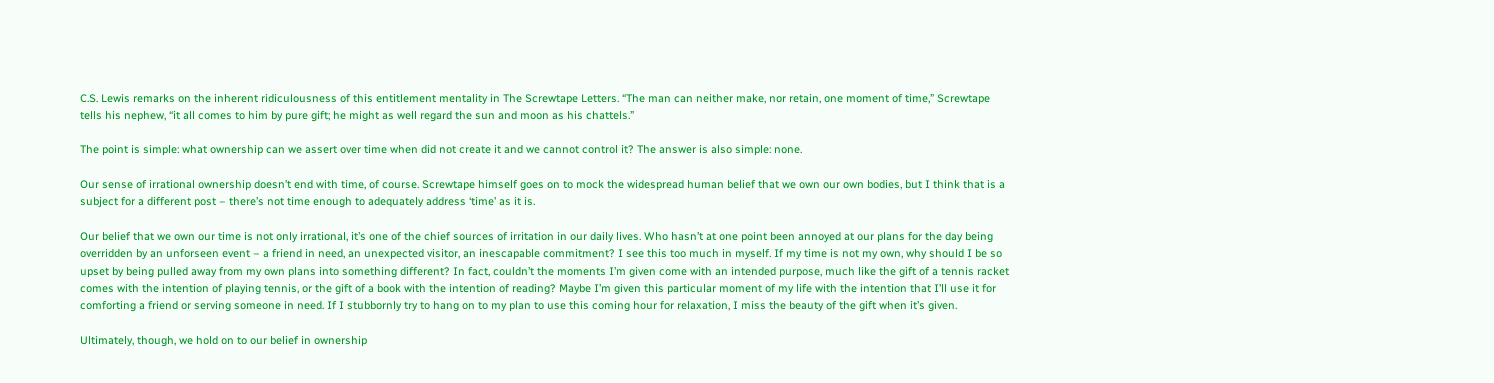C.S. Lewis remarks on the inherent ridiculousness of this entitlement mentality in The Screwtape Letters. “The man can neither make, nor retain, one moment of time,” Screwtape tells his nephew, “it all comes to him by pure gift; he might as well regard the sun and moon as his chattels.”

The point is simple: what ownership can we assert over time when did not create it and we cannot control it? The answer is also simple: none.

Our sense of irrational ownership doesn’t end with time, of course. Screwtape himself goes on to mock the widespread human belief that we own our own bodies, but I think that is a subject for a different post – there’s not time enough to adequately address ‘time’ as it is.

Our belief that we own our time is not only irrational, it’s one of the chief sources of irritation in our daily lives. Who hasn’t at one point been annoyed at our plans for the day being overridden by an unforseen event – a friend in need, an unexpected visitor, an inescapable commitment? I see this too much in myself. If my time is not my own, why should I be so upset by being pulled away from my own plans into something different? In fact, couldn’t the moments I’m given come with an intended purpose, much like the gift of a tennis racket comes with the intention of playing tennis, or the gift of a book with the intention of reading? Maybe I’m given this particular moment of my life with the intention that I’ll use it for comforting a friend or serving someone in need. If I stubbornly try to hang on to my plan to use this coming hour for relaxation, I miss the beauty of the gift when it’s given.

Ultimately, though, we hold on to our belief in ownership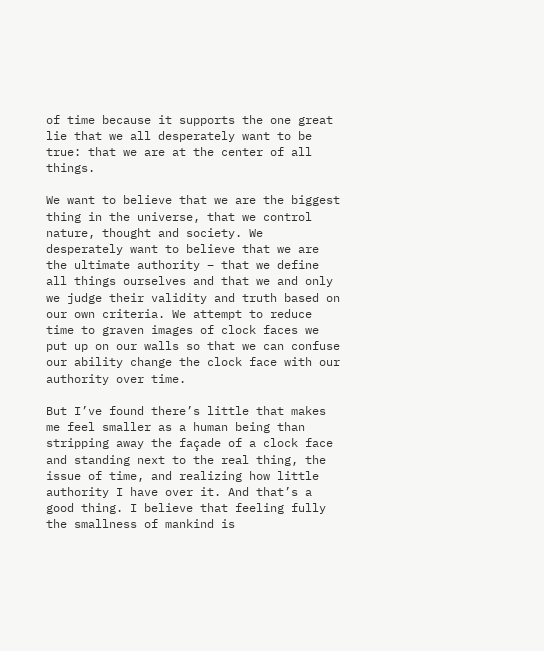of time because it supports the one great lie that we all desperately want to be true: that we are at the center of all things.

We want to believe that we are the biggest thing in the universe, that we control nature, thought and society. We desperately want to believe that we are the ultimate authority – that we define all things ourselves and that we and only we judge their validity and truth based on our own criteria. We attempt to reduce time to graven images of clock faces we put up on our walls so that we can confuse our ability change the clock face with our authority over time.

But I’ve found there’s little that makes me feel smaller as a human being than stripping away the façade of a clock face and standing next to the real thing, the issue of time, and realizing how little authority I have over it. And that’s a good thing. I believe that feeling fully the smallness of mankind is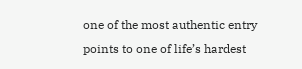one of the most authentic entry points to one of life’s hardest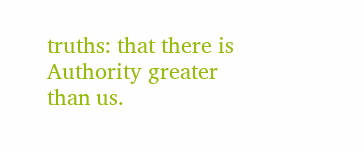truths: that there is Authority greater than us.